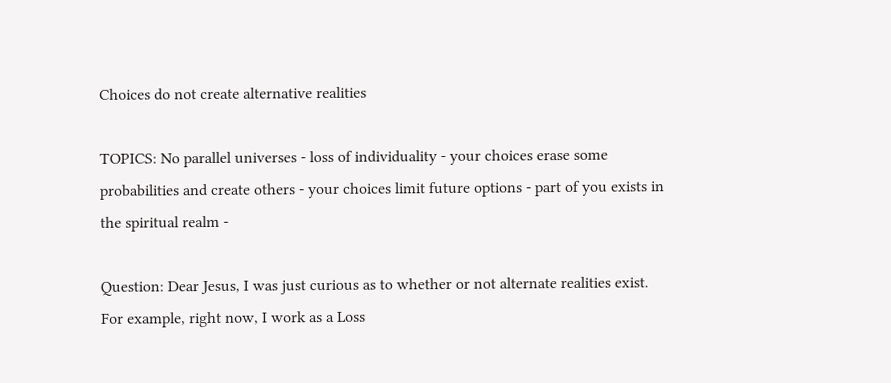Choices do not create alternative realities

TOPICS: No parallel universes - loss of individuality - your choices erase some probabilities and create others - your choices limit future options - part of you exists in the spiritual realm -

Question: Dear Jesus, I was just curious as to whether or not alternate realities exist. For example, right now, I work as a Loss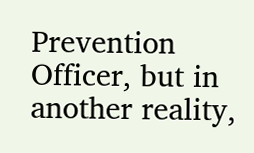Prevention Officer, but in another reality,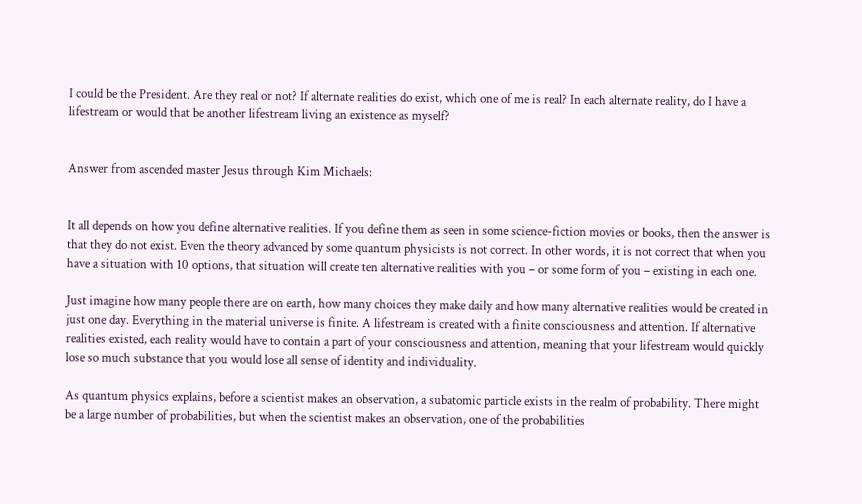I could be the President. Are they real or not? If alternate realities do exist, which one of me is real? In each alternate reality, do I have a lifestream or would that be another lifestream living an existence as myself?


Answer from ascended master Jesus through Kim Michaels:


It all depends on how you define alternative realities. If you define them as seen in some science-fiction movies or books, then the answer is that they do not exist. Even the theory advanced by some quantum physicists is not correct. In other words, it is not correct that when you have a situation with 10 options, that situation will create ten alternative realities with you – or some form of you – existing in each one.

Just imagine how many people there are on earth, how many choices they make daily and how many alternative realities would be created in just one day. Everything in the material universe is finite. A lifestream is created with a finite consciousness and attention. If alternative realities existed, each reality would have to contain a part of your consciousness and attention, meaning that your lifestream would quickly lose so much substance that you would lose all sense of identity and individuality.

As quantum physics explains, before a scientist makes an observation, a subatomic particle exists in the realm of probability. There might be a large number of probabilities, but when the scientist makes an observation, one of the probabilities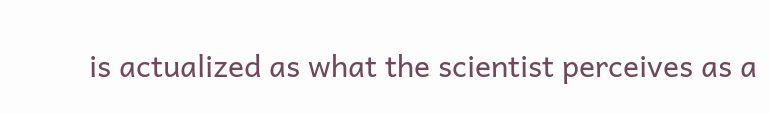is actualized as what the scientist perceives as a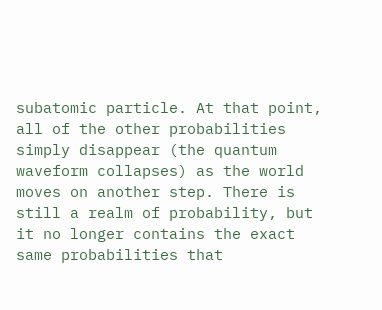subatomic particle. At that point, all of the other probabilities simply disappear (the quantum waveform collapses) as the world moves on another step. There is still a realm of probability, but it no longer contains the exact same probabilities that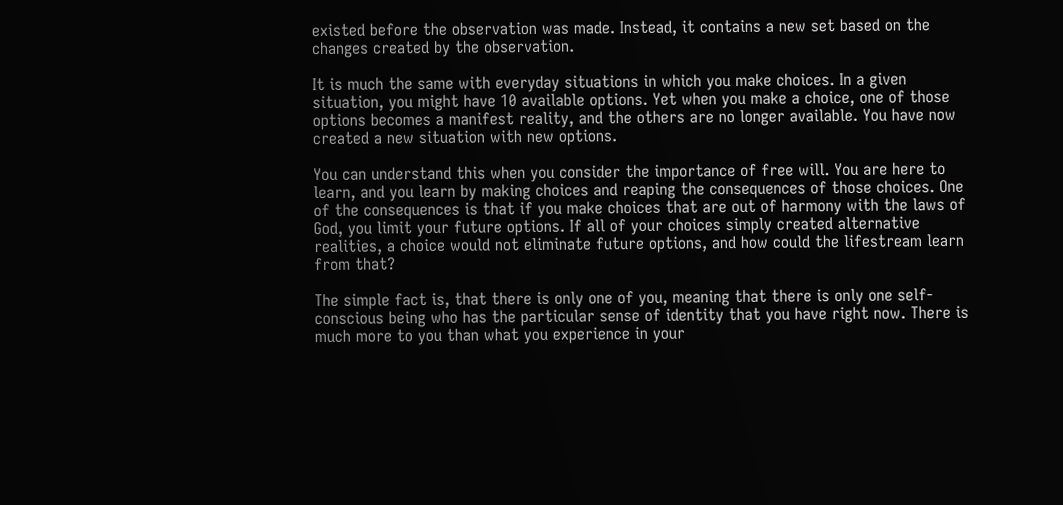existed before the observation was made. Instead, it contains a new set based on the changes created by the observation.

It is much the same with everyday situations in which you make choices. In a given situation, you might have 10 available options. Yet when you make a choice, one of those options becomes a manifest reality, and the others are no longer available. You have now created a new situation with new options.

You can understand this when you consider the importance of free will. You are here to learn, and you learn by making choices and reaping the consequences of those choices. One of the consequences is that if you make choices that are out of harmony with the laws of God, you limit your future options. If all of your choices simply created alternative realities, a choice would not eliminate future options, and how could the lifestream learn from that?

The simple fact is, that there is only one of you, meaning that there is only one self-conscious being who has the particular sense of identity that you have right now. There is much more to you than what you experience in your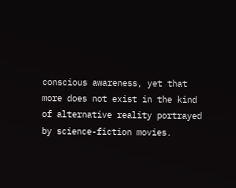conscious awareness, yet that more does not exist in the kind of alternative reality portrayed by science-fiction movies.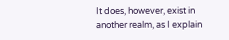It does, however, exist in another realm, as I explain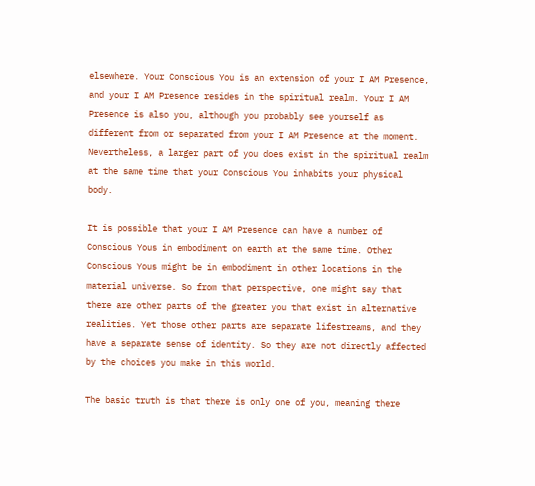elsewhere. Your Conscious You is an extension of your I AM Presence, and your I AM Presence resides in the spiritual realm. Your I AM Presence is also you, although you probably see yourself as different from or separated from your I AM Presence at the moment. Nevertheless, a larger part of you does exist in the spiritual realm at the same time that your Conscious You inhabits your physical body.

It is possible that your I AM Presence can have a number of Conscious Yous in embodiment on earth at the same time. Other Conscious Yous might be in embodiment in other locations in the material universe. So from that perspective, one might say that there are other parts of the greater you that exist in alternative realities. Yet those other parts are separate lifestreams, and they have a separate sense of identity. So they are not directly affected by the choices you make in this world.

The basic truth is that there is only one of you, meaning there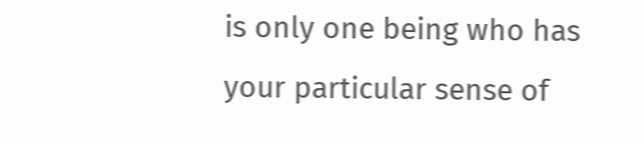is only one being who has your particular sense of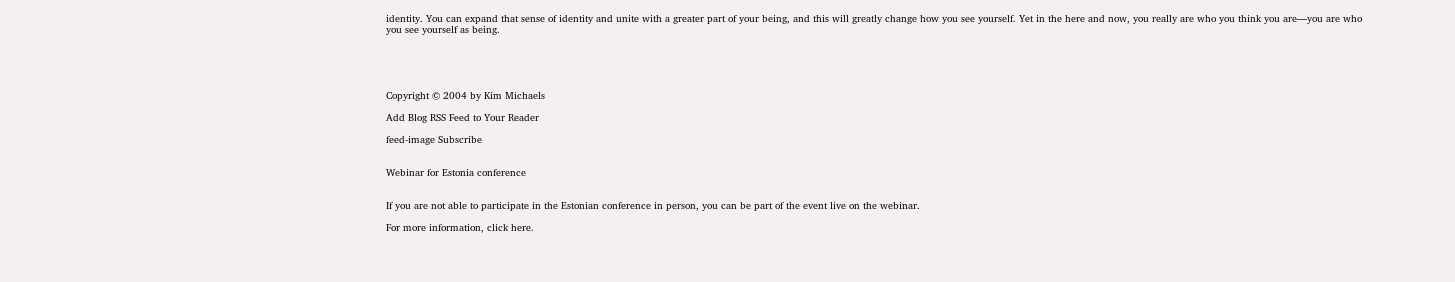identity. You can expand that sense of identity and unite with a greater part of your being, and this will greatly change how you see yourself. Yet in the here and now, you really are who you think you are—you are who you see yourself as being.





Copyright © 2004 by Kim Michaels

Add Blog RSS Feed to Your Reader

feed-image Subscribe


Webinar for Estonia conference


If you are not able to participate in the Estonian conference in person, you can be part of the event live on the webinar.

For more information, click here.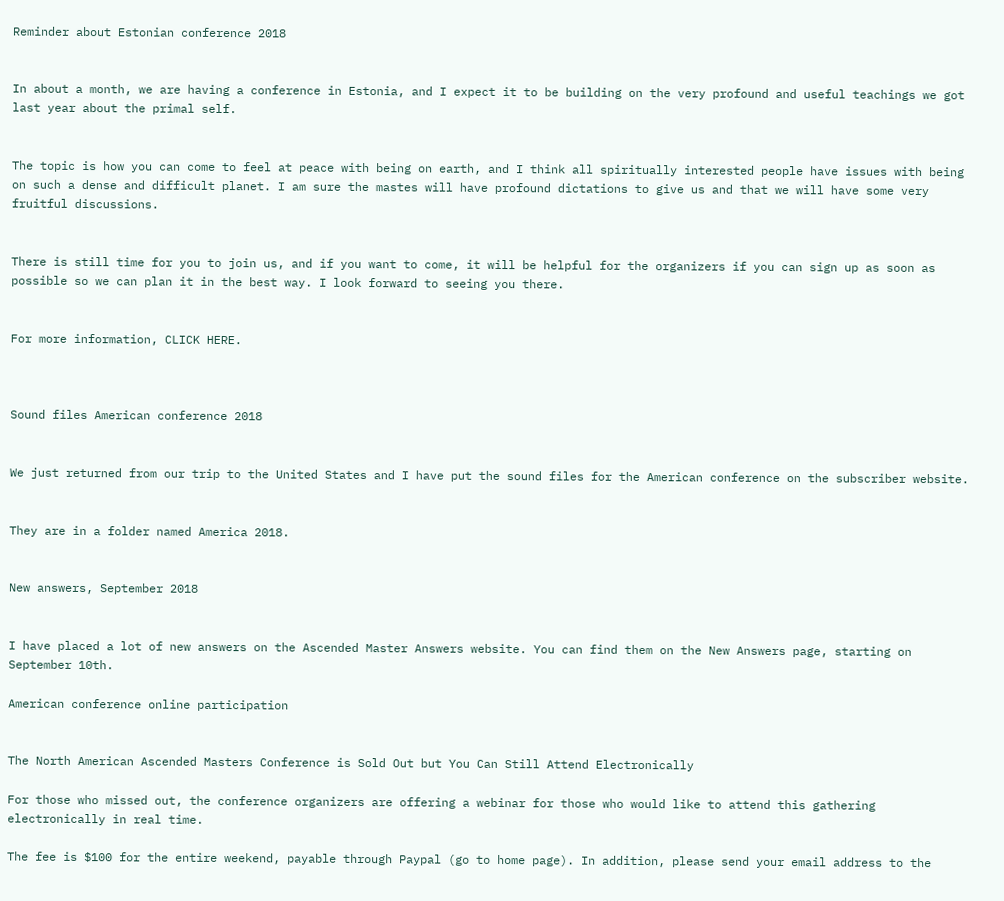Reminder about Estonian conference 2018


In about a month, we are having a conference in Estonia, and I expect it to be building on the very profound and useful teachings we got last year about the primal self.


The topic is how you can come to feel at peace with being on earth, and I think all spiritually interested people have issues with being on such a dense and difficult planet. I am sure the mastes will have profound dictations to give us and that we will have some very fruitful discussions.


There is still time for you to join us, and if you want to come, it will be helpful for the organizers if you can sign up as soon as possible so we can plan it in the best way. I look forward to seeing you there.


For more information, CLICK HERE.



Sound files American conference 2018


We just returned from our trip to the United States and I have put the sound files for the American conference on the subscriber website.


They are in a folder named America 2018.


New answers, September 2018


I have placed a lot of new answers on the Ascended Master Answers website. You can find them on the New Answers page, starting on September 10th.

American conference online participation


The North American Ascended Masters Conference is Sold Out but You Can Still Attend Electronically

For those who missed out, the conference organizers are offering a webinar for those who would like to attend this gathering electronically in real time.

The fee is $100 for the entire weekend, payable through Paypal (go to home page). In addition, please send your email address to the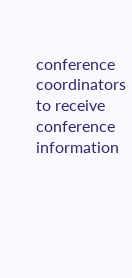conference coordinators to receive conference information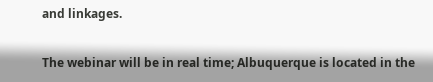and linkages.

The webinar will be in real time; Albuquerque is located in the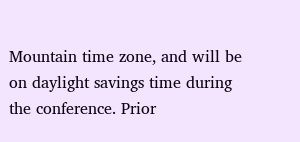Mountain time zone, and will be on daylight savings time during the conference. Prior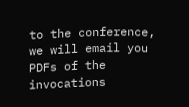to the conference, we will email you PDFs of the invocations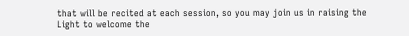that will be recited at each session, so you may join us in raising the Light to welcome the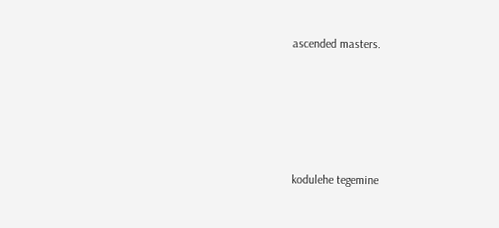ascended masters.








kodulehe tegemine